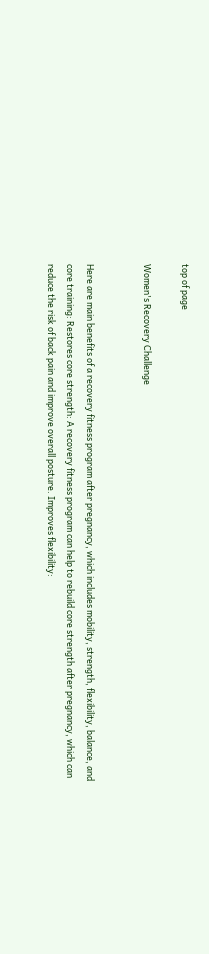top of page

Women's Recovery Challenge


Here are main benefits of a recovery fitness program after pregnancy, which includes mobility, strength, flexibility, balance, and core training: Restores core strength: A recovery fitness program can help to rebuild core strength after pregnancy, which can reduce the risk of back pain and improve overall posture. Improves flexibility: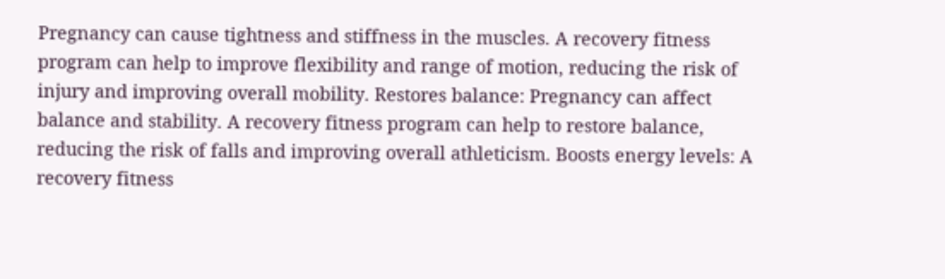Pregnancy can cause tightness and stiffness in the muscles. A recovery fitness program can help to improve flexibility and range of motion, reducing the risk of injury and improving overall mobility. Restores balance: Pregnancy can affect balance and stability. A recovery fitness program can help to restore balance, reducing the risk of falls and improving overall athleticism. Boosts energy levels: A recovery fitness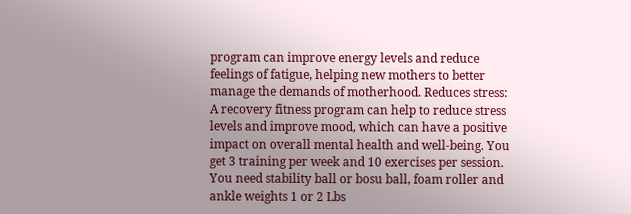program can improve energy levels and reduce feelings of fatigue, helping new mothers to better manage the demands of motherhood. Reduces stress: A recovery fitness program can help to reduce stress levels and improve mood, which can have a positive impact on overall mental health and well-being. You get 3 training per week and 10 exercises per session. You need stability ball or bosu ball, foam roller and ankle weights 1 or 2 Lbs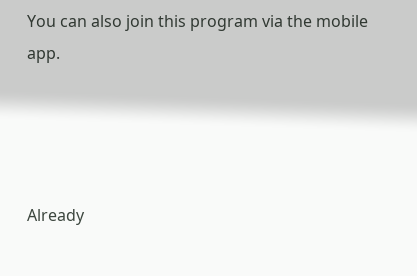You can also join this program via the mobile app.




Already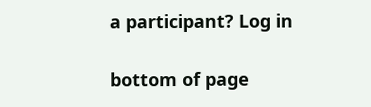a participant? Log in

bottom of page